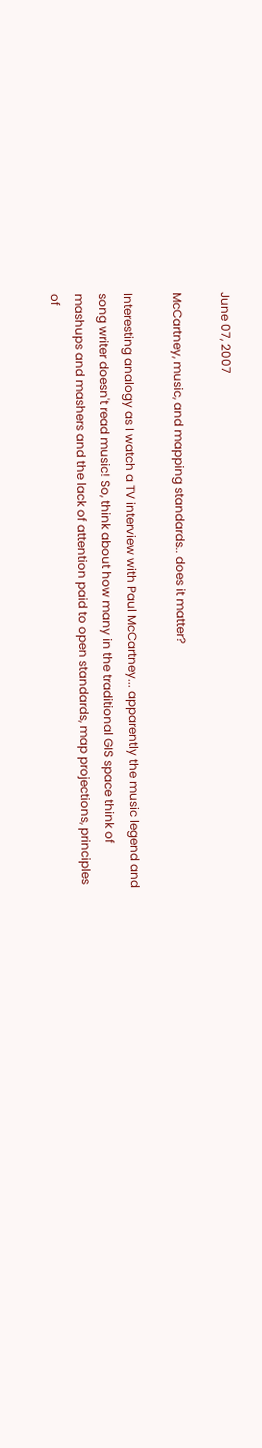June 07, 2007

McCartney, music, and mapping standards.. does it matter?

Interesting analogy as I watch a TV interview with Paul McCartney... apparently the music legend and song writer doesn't read music! So, think about how many in the traditional GIS space think of mashups and mashers and the lack of attention paid to open standards, map projections, principles of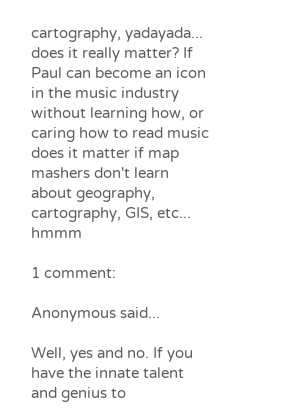cartography, yadayada... does it really matter? If Paul can become an icon in the music industry without learning how, or caring how to read music does it matter if map mashers don't learn about geography, cartography, GIS, etc... hmmm

1 comment:

Anonymous said...

Well, yes and no. If you have the innate talent and genius to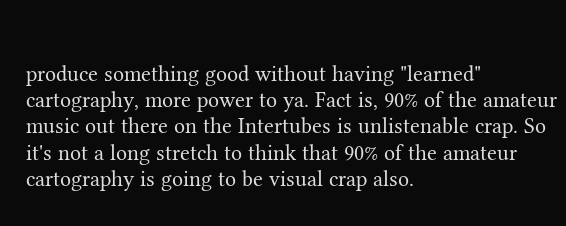produce something good without having "learned" cartography, more power to ya. Fact is, 90% of the amateur music out there on the Intertubes is unlistenable crap. So it's not a long stretch to think that 90% of the amateur cartography is going to be visual crap also.